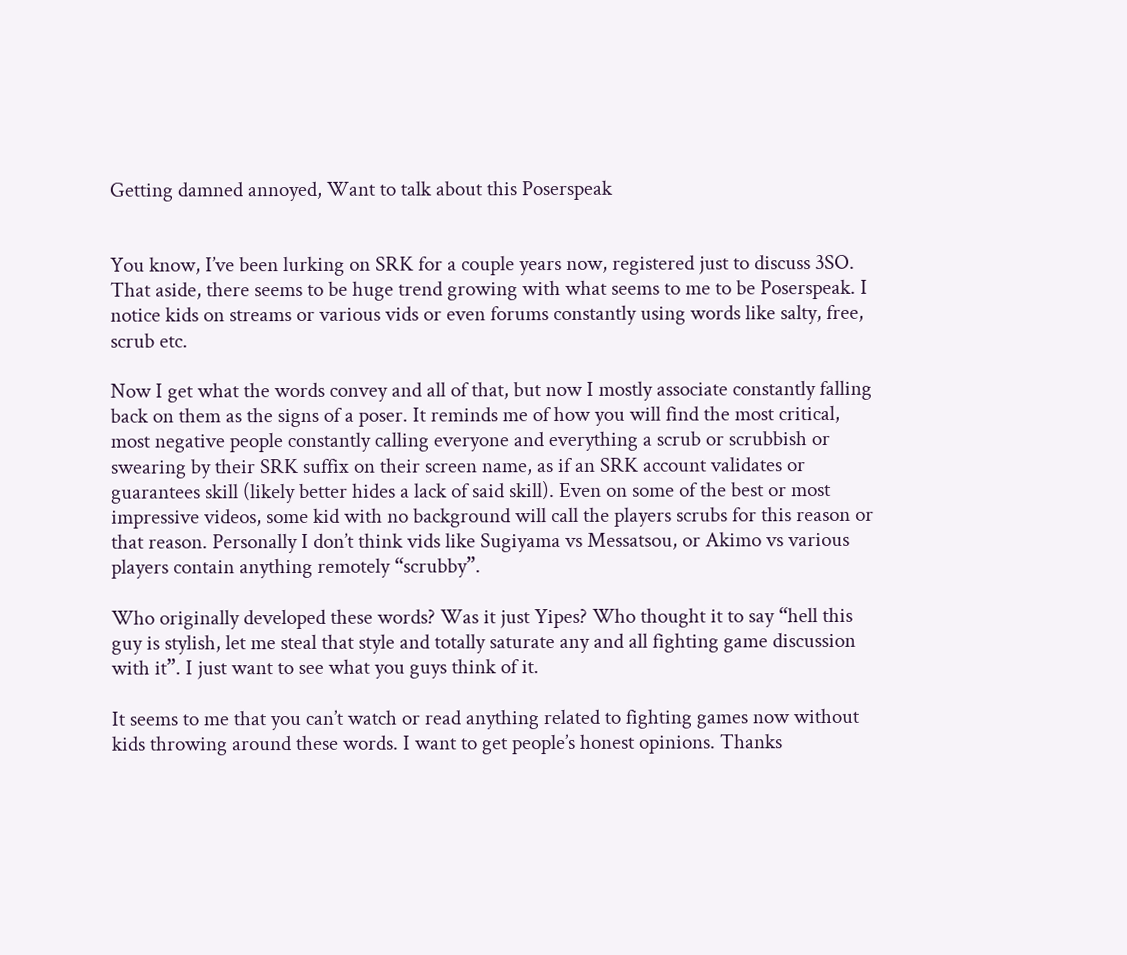Getting damned annoyed, Want to talk about this Poserspeak


You know, I’ve been lurking on SRK for a couple years now, registered just to discuss 3SO. That aside, there seems to be huge trend growing with what seems to me to be Poserspeak. I notice kids on streams or various vids or even forums constantly using words like salty, free, scrub etc.

Now I get what the words convey and all of that, but now I mostly associate constantly falling back on them as the signs of a poser. It reminds me of how you will find the most critical, most negative people constantly calling everyone and everything a scrub or scrubbish or swearing by their SRK suffix on their screen name, as if an SRK account validates or guarantees skill (likely better hides a lack of said skill). Even on some of the best or most impressive videos, some kid with no background will call the players scrubs for this reason or that reason. Personally I don’t think vids like Sugiyama vs Messatsou, or Akimo vs various players contain anything remotely “scrubby”.

Who originally developed these words? Was it just Yipes? Who thought it to say “hell this guy is stylish, let me steal that style and totally saturate any and all fighting game discussion with it”. I just want to see what you guys think of it.

It seems to me that you can’t watch or read anything related to fighting games now without kids throwing around these words. I want to get people’s honest opinions. Thanks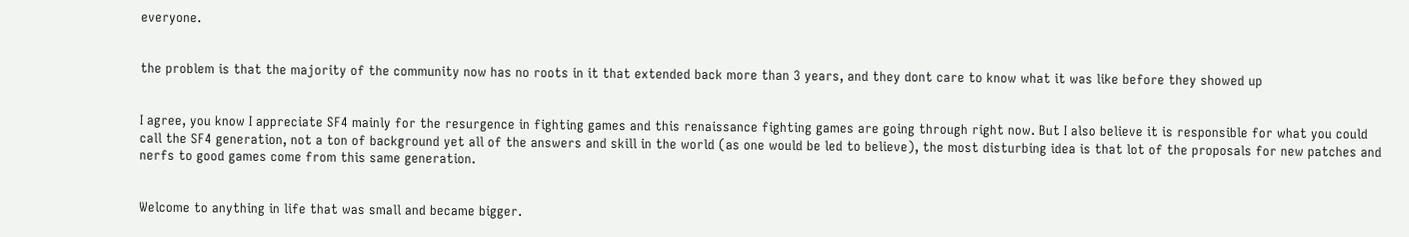everyone.


the problem is that the majority of the community now has no roots in it that extended back more than 3 years, and they dont care to know what it was like before they showed up


I agree, you know I appreciate SF4 mainly for the resurgence in fighting games and this renaissance fighting games are going through right now. But I also believe it is responsible for what you could call the SF4 generation, not a ton of background yet all of the answers and skill in the world (as one would be led to believe), the most disturbing idea is that lot of the proposals for new patches and nerfs to good games come from this same generation.


Welcome to anything in life that was small and became bigger.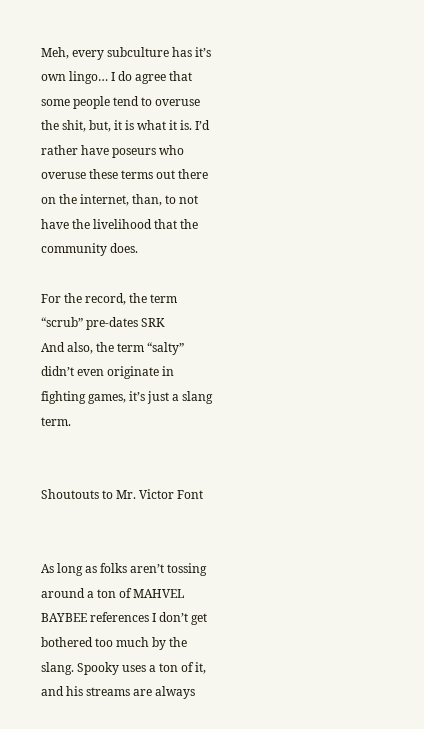Meh, every subculture has it’s own lingo… I do agree that some people tend to overuse the shit, but, it is what it is. I’d rather have poseurs who overuse these terms out there on the internet, than, to not have the livelihood that the community does.

For the record, the term “scrub” pre-dates SRK
And also, the term “salty” didn’t even originate in fighting games, it’s just a slang term.


Shoutouts to Mr. Victor Font


As long as folks aren’t tossing around a ton of MAHVEL BAYBEE references I don’t get bothered too much by the slang. Spooky uses a ton of it, and his streams are always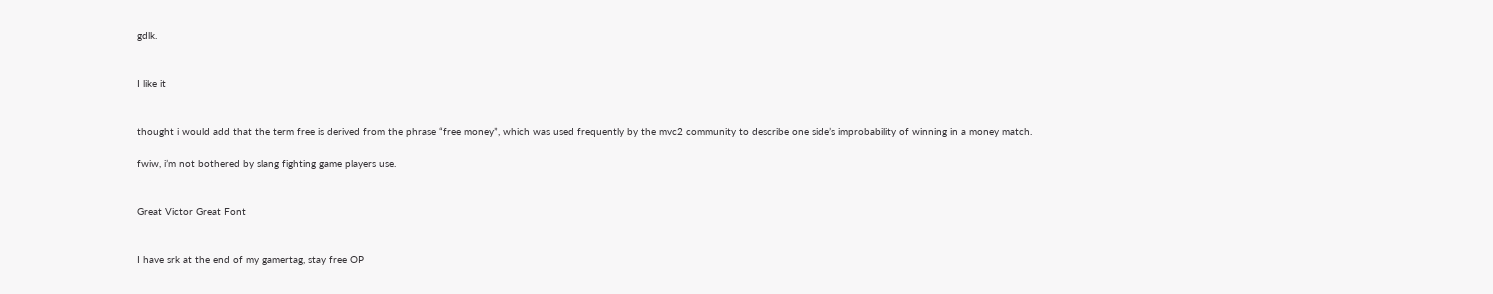gdlk.


I like it


thought i would add that the term free is derived from the phrase “free money”, which was used frequently by the mvc2 community to describe one side’s improbability of winning in a money match.

fwiw, i’m not bothered by slang fighting game players use.


Great Victor Great Font


I have srk at the end of my gamertag, stay free OP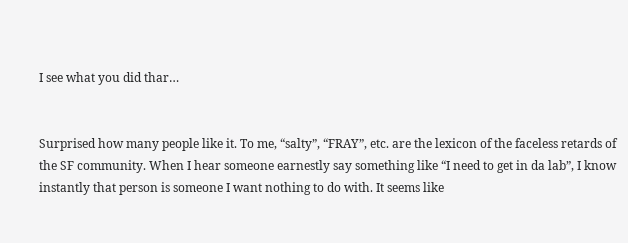I see what you did thar…


Surprised how many people like it. To me, “salty”, “FRAY”, etc. are the lexicon of the faceless retards of the SF community. When I hear someone earnestly say something like “I need to get in da lab”, I know instantly that person is someone I want nothing to do with. It seems like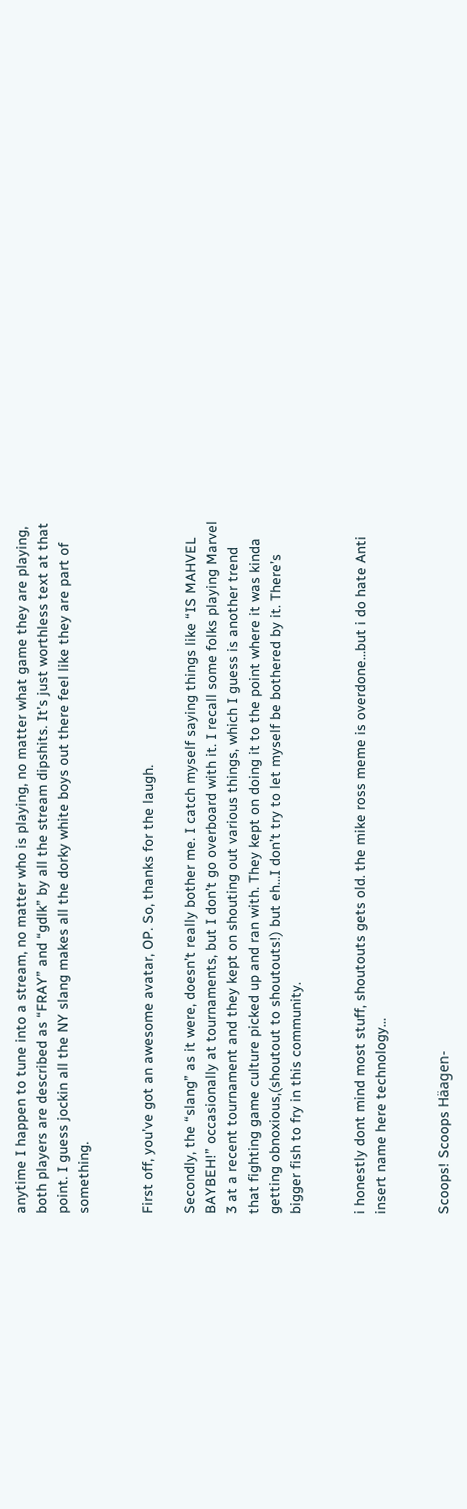anytime I happen to tune into a stream, no matter who is playing, no matter what game they are playing, both players are described as “FRAY” and “gdlk” by all the stream dipshits. It’s just worthless text at that point. I guess jockin all the NY slang makes all the dorky white boys out there feel like they are part of something.


First off, you’ve got an awesome avatar, OP. So, thanks for the laugh.

Secondly, the “slang” as it were, doesn’t really bother me. I catch myself saying things like “IS MAHVEL BAYBEH!” occasionally at tournaments, but I don’t go overboard with it. I recall some folks playing Marvel 3 at a recent tournament and they kept on shouting out various things, which I guess is another trend that fighting game culture picked up and ran with. They kept on doing it to the point where it was kinda getting obnoxious,(shoutout to shoutouts!) but eh…I don’t try to let myself be bothered by it. There’s bigger fish to fry in this community.


i honestly dont mind most stuff, shoutouts gets old. the mike ross meme is overdone…but i do hate Anti insert name here technology…


Scoops! Scoops Häagen-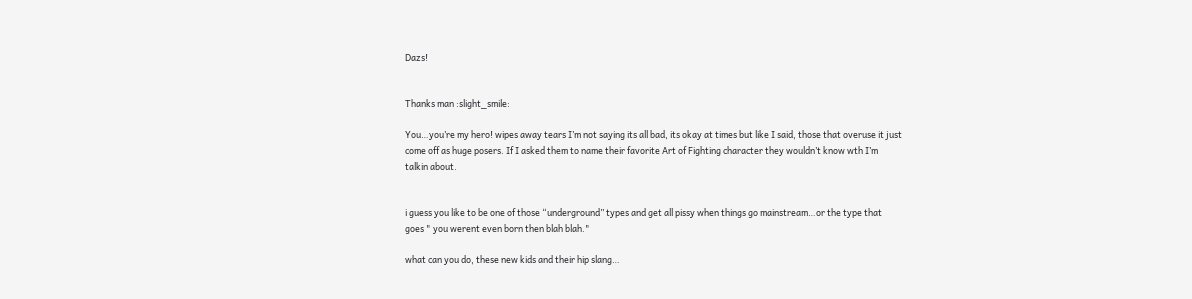Dazs!


Thanks man :slight_smile:

You…you’re my hero! wipes away tears I’m not saying its all bad, its okay at times but like I said, those that overuse it just come off as huge posers. If I asked them to name their favorite Art of Fighting character they wouldn’t know wth I’m talkin about.


i guess you like to be one of those “underground” types and get all pissy when things go mainstream…or the type that goes " you werent even born then blah blah."

what can you do, these new kids and their hip slang…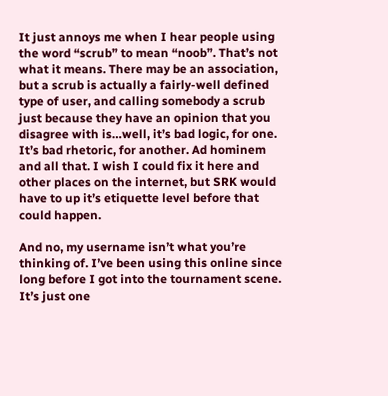It just annoys me when I hear people using the word “scrub” to mean “noob”. That’s not what it means. There may be an association, but a scrub is actually a fairly-well defined type of user, and calling somebody a scrub just because they have an opinion that you disagree with is…well, it’s bad logic, for one. It’s bad rhetoric, for another. Ad hominem and all that. I wish I could fix it here and other places on the internet, but SRK would have to up it’s etiquette level before that could happen.

And no, my username isn’t what you’re thinking of. I’ve been using this online since long before I got into the tournament scene. It’s just one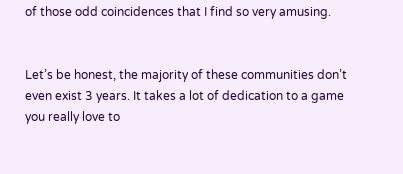of those odd coincidences that I find so very amusing.


Let’s be honest, the majority of these communities don’t even exist 3 years. It takes a lot of dedication to a game you really love to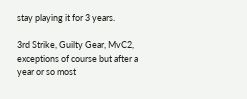stay playing it for 3 years.

3rd Strike, Guilty Gear, MvC2, exceptions of course but after a year or so most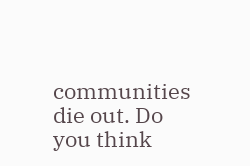communities die out. Do you think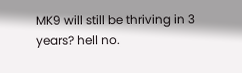MK9 will still be thriving in 3 years? hell no.